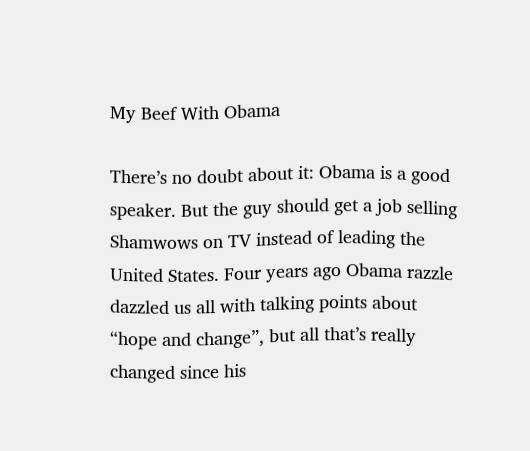My Beef With Obama

There’s no doubt about it: Obama is a good speaker. But the guy should get a job selling Shamwows on TV instead of leading the United States. Four years ago Obama razzle dazzled us all with talking points about “hope and change”, but all that’s really changed since his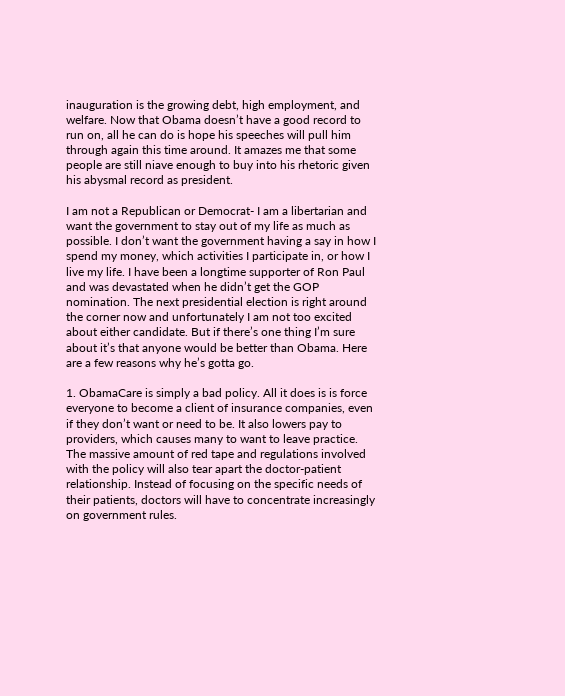inauguration is the growing debt, high employment, and welfare. Now that Obama doesn’t have a good record to run on, all he can do is hope his speeches will pull him through again this time around. It amazes me that some people are still niave enough to buy into his rhetoric given his abysmal record as president.

I am not a Republican or Democrat- I am a libertarian and want the government to stay out of my life as much as possible. I don’t want the government having a say in how I spend my money, which activities I participate in, or how I live my life. I have been a longtime supporter of Ron Paul and was devastated when he didn’t get the GOP nomination. The next presidential election is right around the corner now and unfortunately I am not too excited about either candidate. But if there’s one thing I’m sure about it’s that anyone would be better than Obama. Here are a few reasons why he’s gotta go.

1. ObamaCare is simply a bad policy. All it does is is force everyone to become a client of insurance companies, even if they don’t want or need to be. It also lowers pay to providers, which causes many to want to leave practice. The massive amount of red tape and regulations involved with the policy will also tear apart the doctor-patient relationship. Instead of focusing on the specific needs of their patients, doctors will have to concentrate increasingly on government rules.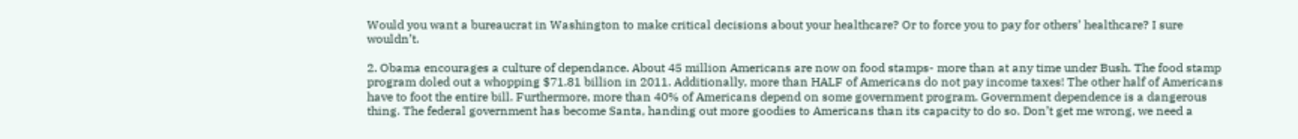Would you want a bureaucrat in Washington to make critical decisions about your healthcare? Or to force you to pay for others’ healthcare? I sure wouldn’t.

2. Obama encourages a culture of dependance. About 45 million Americans are now on food stamps- more than at any time under Bush. The food stamp program doled out a whopping $71.81 billion in 2011. Additionally, more than HALF of Americans do not pay income taxes! The other half of Americans have to foot the entire bill. Furthermore, more than 40% of Americans depend on some government program. Government dependence is a dangerous thing. The federal government has become Santa, handing out more goodies to Americans than its capacity to do so. Don’t get me wrong, we need a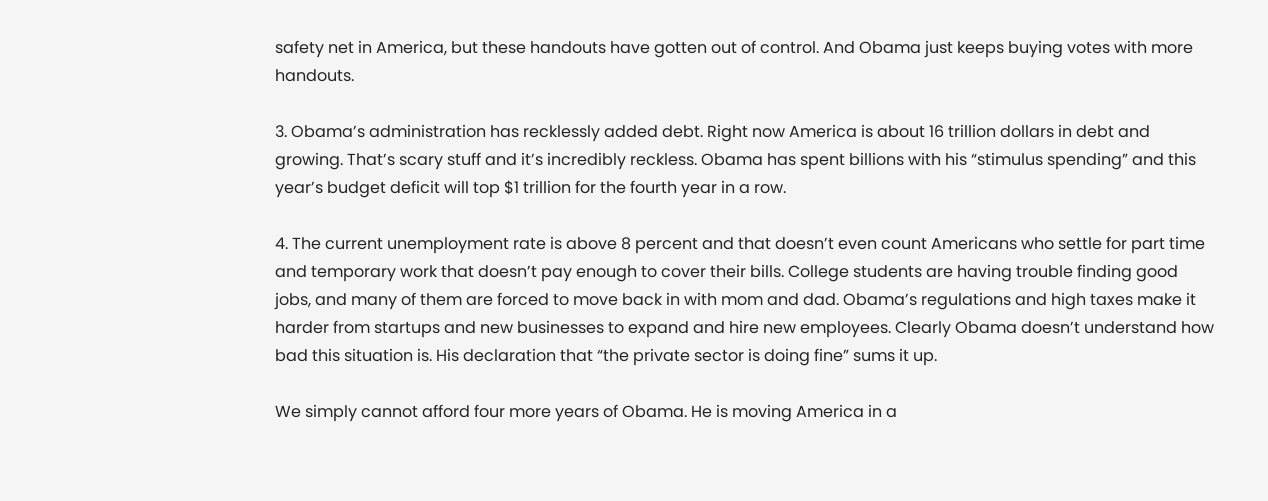safety net in America, but these handouts have gotten out of control. And Obama just keeps buying votes with more handouts.

3. Obama’s administration has recklessly added debt. Right now America is about 16 trillion dollars in debt and growing. That’s scary stuff and it’s incredibly reckless. Obama has spent billions with his “stimulus spending” and this year’s budget deficit will top $1 trillion for the fourth year in a row.

4. The current unemployment rate is above 8 percent and that doesn’t even count Americans who settle for part time and temporary work that doesn’t pay enough to cover their bills. College students are having trouble finding good jobs, and many of them are forced to move back in with mom and dad. Obama’s regulations and high taxes make it harder from startups and new businesses to expand and hire new employees. Clearly Obama doesn’t understand how bad this situation is. His declaration that “the private sector is doing fine” sums it up.

We simply cannot afford four more years of Obama. He is moving America in a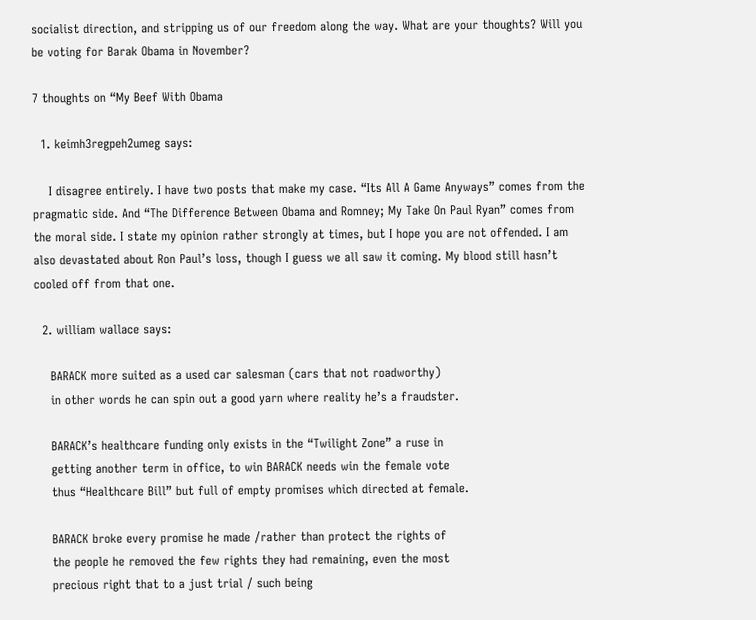socialist direction, and stripping us of our freedom along the way. What are your thoughts? Will you be voting for Barak Obama in November?

7 thoughts on “My Beef With Obama

  1. keimh3regpeh2umeg says:

    I disagree entirely. I have two posts that make my case. “Its All A Game Anyways” comes from the pragmatic side. And “The Difference Between Obama and Romney; My Take On Paul Ryan” comes from the moral side. I state my opinion rather strongly at times, but I hope you are not offended. I am also devastated about Ron Paul’s loss, though I guess we all saw it coming. My blood still hasn’t cooled off from that one.

  2. william wallace says:

    BARACK more suited as a used car salesman (cars that not roadworthy)
    in other words he can spin out a good yarn where reality he’s a fraudster.

    BARACK’s healthcare funding only exists in the “Twilight Zone” a ruse in
    getting another term in office, to win BARACK needs win the female vote
    thus “Healthcare Bill” but full of empty promises which directed at female.

    BARACK broke every promise he made /rather than protect the rights of
    the people he removed the few rights they had remaining, even the most
    precious right that to a just trial / such being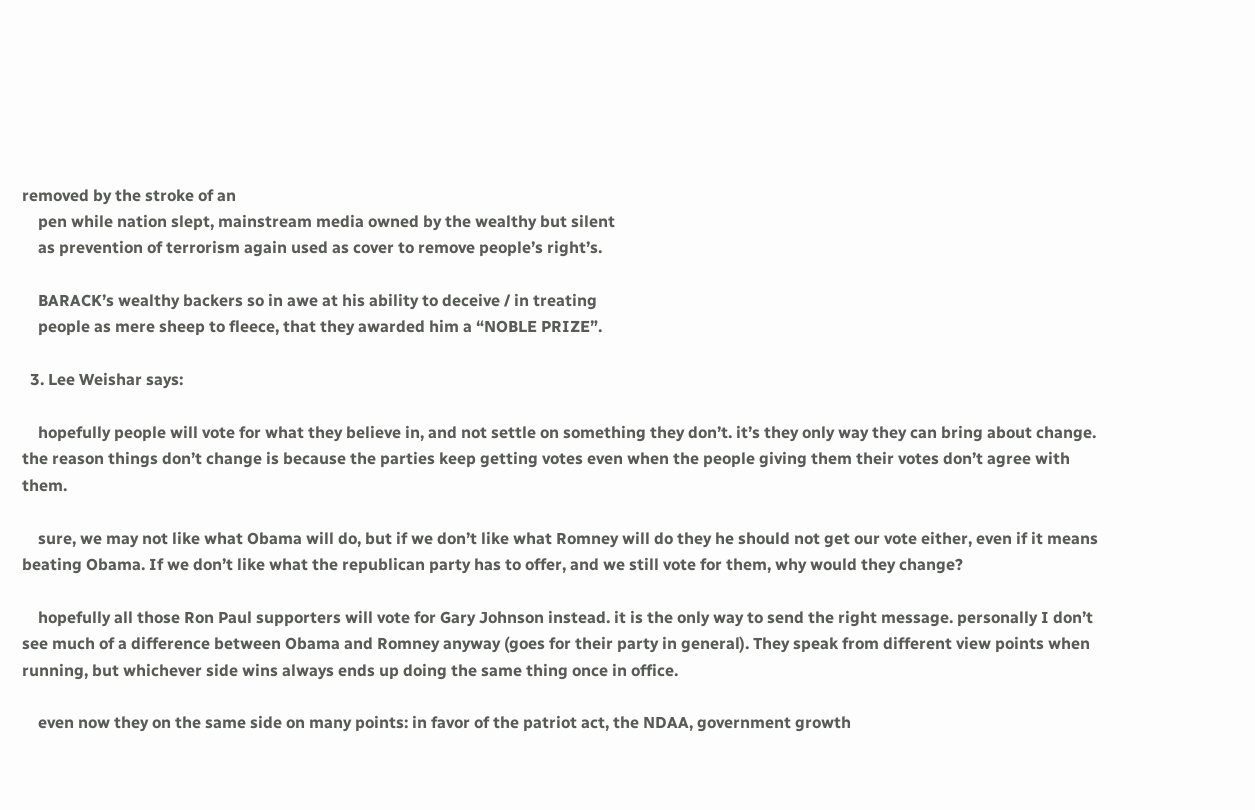removed by the stroke of an
    pen while nation slept, mainstream media owned by the wealthy but silent
    as prevention of terrorism again used as cover to remove people’s right’s.

    BARACK’s wealthy backers so in awe at his ability to deceive / in treating
    people as mere sheep to fleece, that they awarded him a “NOBLE PRIZE”.

  3. Lee Weishar says:

    hopefully people will vote for what they believe in, and not settle on something they don’t. it’s they only way they can bring about change. the reason things don’t change is because the parties keep getting votes even when the people giving them their votes don’t agree with them.

    sure, we may not like what Obama will do, but if we don’t like what Romney will do they he should not get our vote either, even if it means beating Obama. If we don’t like what the republican party has to offer, and we still vote for them, why would they change?

    hopefully all those Ron Paul supporters will vote for Gary Johnson instead. it is the only way to send the right message. personally I don’t see much of a difference between Obama and Romney anyway (goes for their party in general). They speak from different view points when running, but whichever side wins always ends up doing the same thing once in office.

    even now they on the same side on many points: in favor of the patriot act, the NDAA, government growth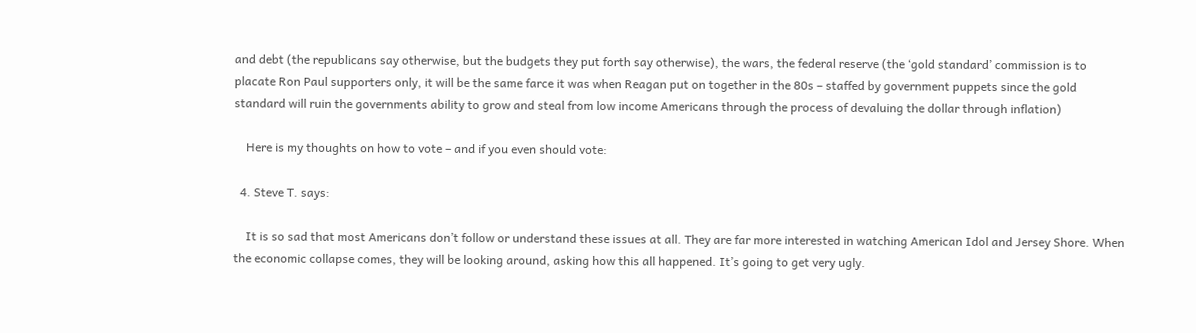and debt (the republicans say otherwise, but the budgets they put forth say otherwise), the wars, the federal reserve (the ‘gold standard’ commission is to placate Ron Paul supporters only, it will be the same farce it was when Reagan put on together in the 80s – staffed by government puppets since the gold standard will ruin the governments ability to grow and steal from low income Americans through the process of devaluing the dollar through inflation)

    Here is my thoughts on how to vote – and if you even should vote:

  4. Steve T. says:

    It is so sad that most Americans don’t follow or understand these issues at all. They are far more interested in watching American Idol and Jersey Shore. When the economic collapse comes, they will be looking around, asking how this all happened. It’s going to get very ugly.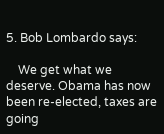5. Bob Lombardo says:

    We get what we deserve. Obama has now been re-elected, taxes are going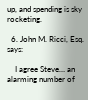up, and spending is sky rocketing.

  6. John M. Ricci, Esq. says:

    I agree Steve… an alarming number of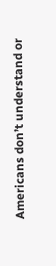Americans don’t understand or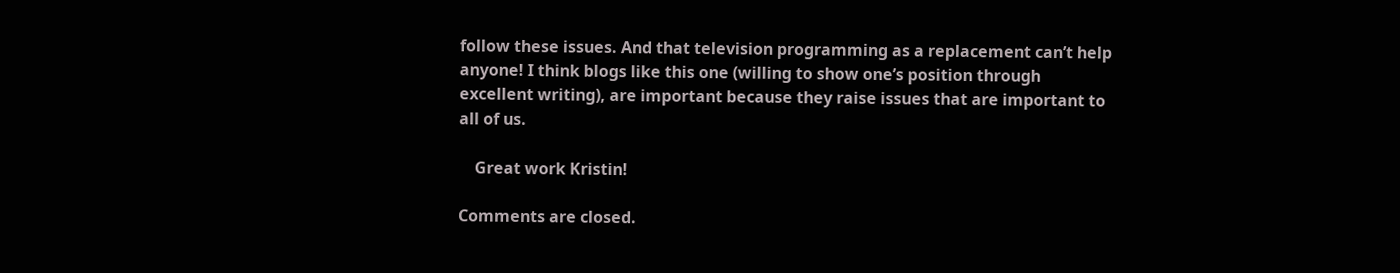follow these issues. And that television programming as a replacement can’t help anyone! I think blogs like this one (willing to show one’s position through excellent writing), are important because they raise issues that are important to all of us.

    Great work Kristin!

Comments are closed.